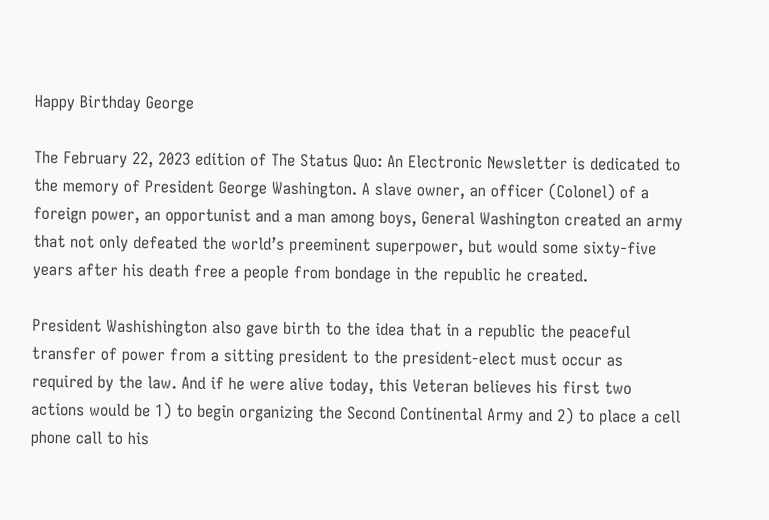Happy Birthday George

The February 22, 2023 edition of The Status Quo: An Electronic Newsletter is dedicated to the memory of President George Washington. A slave owner, an officer (Colonel) of a foreign power, an opportunist and a man among boys, General Washington created an army that not only defeated the world’s preeminent superpower, but would some sixty-five years after his death free a people from bondage in the republic he created.

President Washishington also gave birth to the idea that in a republic the peaceful transfer of power from a sitting president to the president-elect must occur as required by the law. And if he were alive today, this Veteran believes his first two actions would be 1) to begin organizing the Second Continental Army and 2) to place a cell phone call to his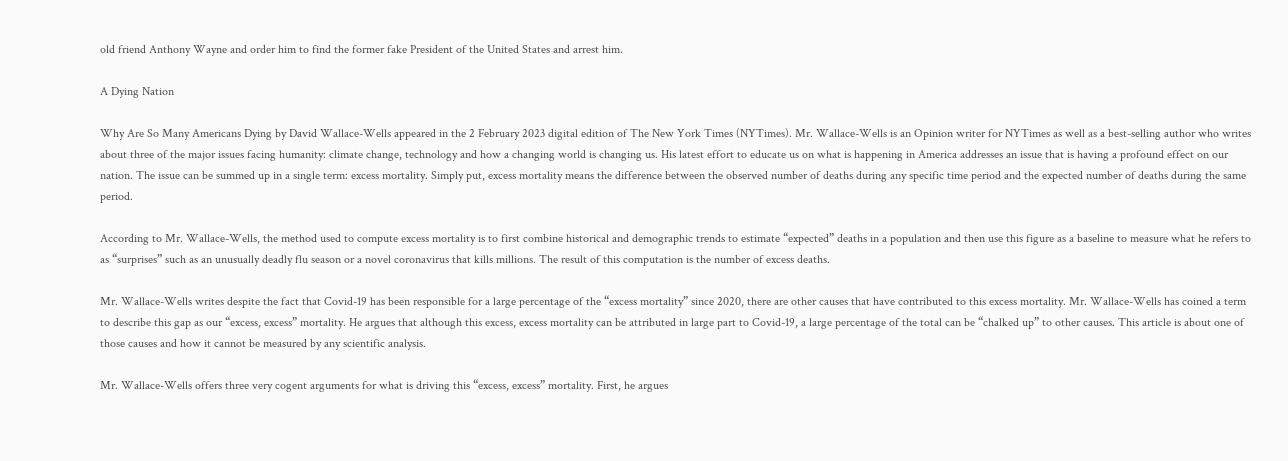old friend Anthony Wayne and order him to find the former fake President of the United States and arrest him.

A Dying Nation

Why Are So Many Americans Dying by David Wallace-Wells appeared in the 2 February 2023 digital edition of The New York Times (NYTimes). Mr. Wallace-Wells is an Opinion writer for NYTimes as well as a best-selling author who writes about three of the major issues facing humanity: climate change, technology and how a changing world is changing us. His latest effort to educate us on what is happening in America addresses an issue that is having a profound effect on our nation. The issue can be summed up in a single term: excess mortality. Simply put, excess mortality means the difference between the observed number of deaths during any specific time period and the expected number of deaths during the same period.

According to Mr. Wallace-Wells, the method used to compute excess mortality is to first combine historical and demographic trends to estimate “expected” deaths in a population and then use this figure as a baseline to measure what he refers to as “surprises” such as an unusually deadly flu season or a novel coronavirus that kills millions. The result of this computation is the number of excess deaths.

Mr. Wallace-Wells writes despite the fact that Covid-19 has been responsible for a large percentage of the “excess mortality” since 2020, there are other causes that have contributed to this excess mortality. Mr. Wallace-Wells has coined a term to describe this gap as our “excess, excess” mortality. He argues that although this excess, excess mortality can be attributed in large part to Covid-19, a large percentage of the total can be “chalked up” to other causes. This article is about one of those causes and how it cannot be measured by any scientific analysis.

Mr. Wallace-Wells offers three very cogent arguments for what is driving this “excess, excess” mortality. First, he argues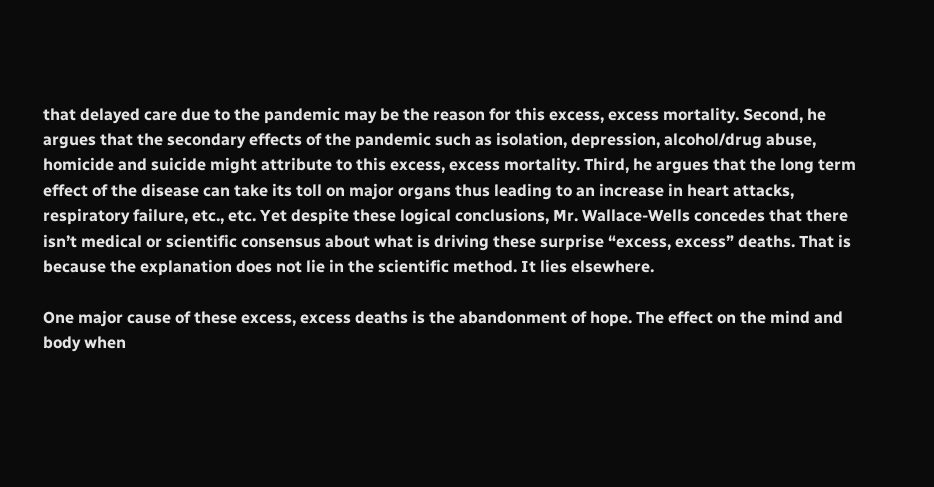that delayed care due to the pandemic may be the reason for this excess, excess mortality. Second, he argues that the secondary effects of the pandemic such as isolation, depression, alcohol/drug abuse, homicide and suicide might attribute to this excess, excess mortality. Third, he argues that the long term effect of the disease can take its toll on major organs thus leading to an increase in heart attacks, respiratory failure, etc., etc. Yet despite these logical conclusions, Mr. Wallace-Wells concedes that there isn’t medical or scientific consensus about what is driving these surprise “excess, excess” deaths. That is because the explanation does not lie in the scientific method. It lies elsewhere.

One major cause of these excess, excess deaths is the abandonment of hope. The effect on the mind and body when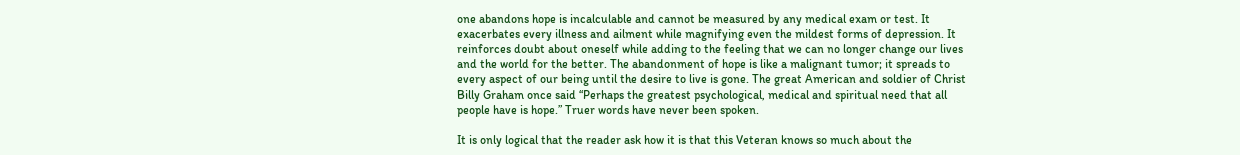one abandons hope is incalculable and cannot be measured by any medical exam or test. It exacerbates every illness and ailment while magnifying even the mildest forms of depression. It reinforces doubt about oneself while adding to the feeling that we can no longer change our lives and the world for the better. The abandonment of hope is like a malignant tumor; it spreads to every aspect of our being until the desire to live is gone. The great American and soldier of Christ Billy Graham once said “Perhaps the greatest psychological, medical and spiritual need that all people have is hope.” Truer words have never been spoken.

It is only logical that the reader ask how it is that this Veteran knows so much about the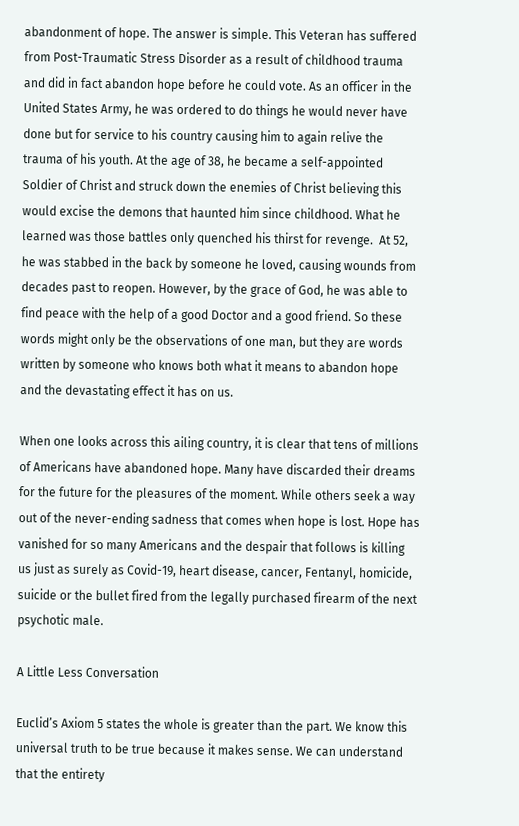abandonment of hope. The answer is simple. This Veteran has suffered from Post-Traumatic Stress Disorder as a result of childhood trauma and did in fact abandon hope before he could vote. As an officer in the United States Army, he was ordered to do things he would never have done but for service to his country causing him to again relive the trauma of his youth. At the age of 38, he became a self-appointed Soldier of Christ and struck down the enemies of Christ believing this would excise the demons that haunted him since childhood. What he learned was those battles only quenched his thirst for revenge.  At 52, he was stabbed in the back by someone he loved, causing wounds from decades past to reopen. However, by the grace of God, he was able to find peace with the help of a good Doctor and a good friend. So these words might only be the observations of one man, but they are words written by someone who knows both what it means to abandon hope and the devastating effect it has on us.

When one looks across this ailing country, it is clear that tens of millions of Americans have abandoned hope. Many have discarded their dreams for the future for the pleasures of the moment. While others seek a way out of the never-ending sadness that comes when hope is lost. Hope has vanished for so many Americans and the despair that follows is killing us just as surely as Covid-19, heart disease, cancer, Fentanyl, homicide, suicide or the bullet fired from the legally purchased firearm of the next psychotic male.

A Little Less Conversation

Euclid’s Axiom 5 states the whole is greater than the part. We know this universal truth to be true because it makes sense. We can understand that the entirety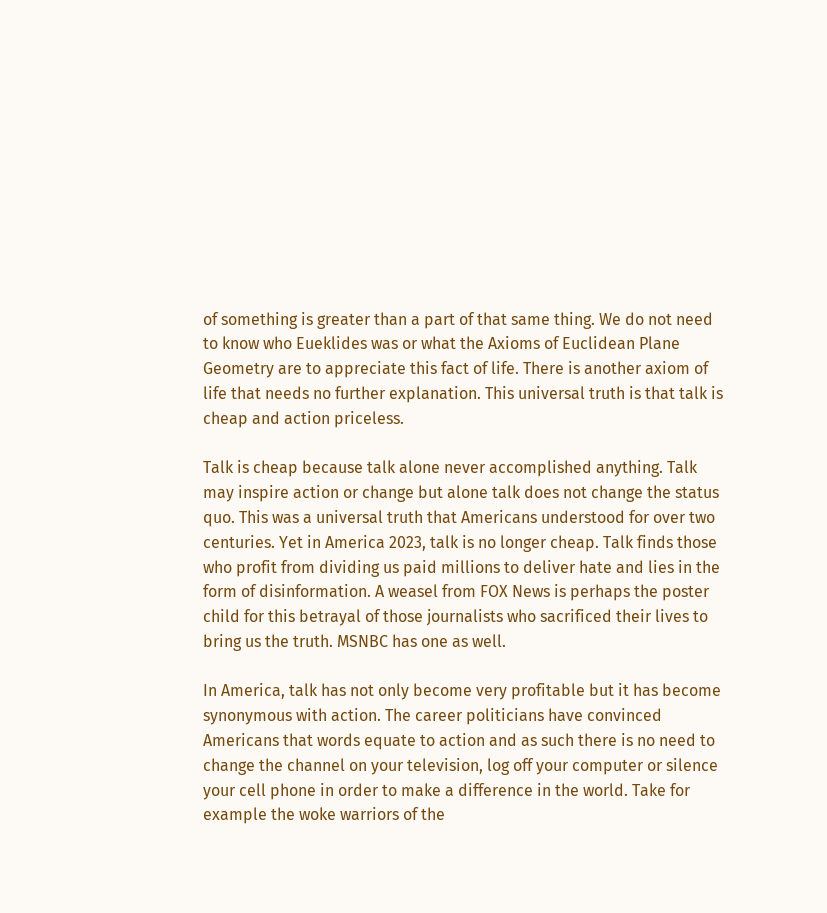of something is greater than a part of that same thing. We do not need to know who Eueklides was or what the Axioms of Euclidean Plane Geometry are to appreciate this fact of life. There is another axiom of life that needs no further explanation. This universal truth is that talk is cheap and action priceless.

Talk is cheap because talk alone never accomplished anything. Talk may inspire action or change but alone talk does not change the status quo. This was a universal truth that Americans understood for over two centuries. Yet in America 2023, talk is no longer cheap. Talk finds those who profit from dividing us paid millions to deliver hate and lies in the form of disinformation. A weasel from FOX News is perhaps the poster child for this betrayal of those journalists who sacrificed their lives to bring us the truth. MSNBC has one as well.

In America, talk has not only become very profitable but it has become synonymous with action. The career politicians have convinced Americans that words equate to action and as such there is no need to change the channel on your television, log off your computer or silence your cell phone in order to make a difference in the world. Take for example the woke warriors of the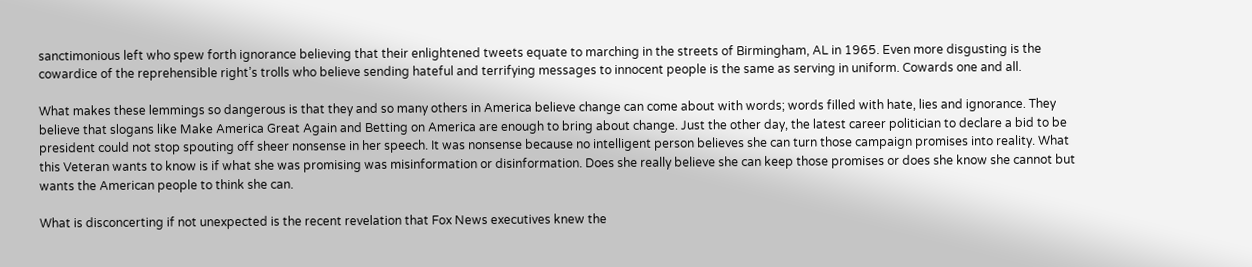sanctimonious left who spew forth ignorance believing that their enlightened tweets equate to marching in the streets of Birmingham, AL in 1965. Even more disgusting is the cowardice of the reprehensible right’s trolls who believe sending hateful and terrifying messages to innocent people is the same as serving in uniform. Cowards one and all.

What makes these lemmings so dangerous is that they and so many others in America believe change can come about with words; words filled with hate, lies and ignorance. They believe that slogans like Make America Great Again and Betting on America are enough to bring about change. Just the other day, the latest career politician to declare a bid to be president could not stop spouting off sheer nonsense in her speech. It was nonsense because no intelligent person believes she can turn those campaign promises into reality. What this Veteran wants to know is if what she was promising was misinformation or disinformation. Does she really believe she can keep those promises or does she know she cannot but wants the American people to think she can.

What is disconcerting if not unexpected is the recent revelation that Fox News executives knew the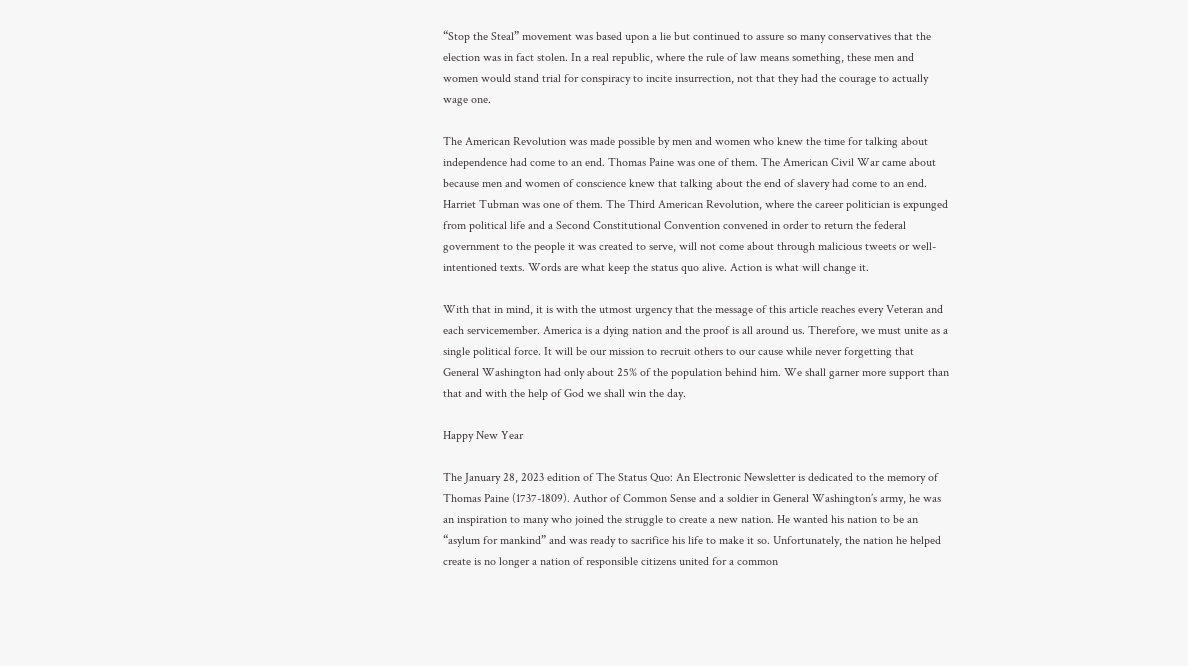“Stop the Steal” movement was based upon a lie but continued to assure so many conservatives that the election was in fact stolen. In a real republic, where the rule of law means something, these men and women would stand trial for conspiracy to incite insurrection, not that they had the courage to actually wage one.

The American Revolution was made possible by men and women who knew the time for talking about independence had come to an end. Thomas Paine was one of them. The American Civil War came about because men and women of conscience knew that talking about the end of slavery had come to an end. Harriet Tubman was one of them. The Third American Revolution, where the career politician is expunged from political life and a Second Constitutional Convention convened in order to return the federal government to the people it was created to serve, will not come about through malicious tweets or well-intentioned texts. Words are what keep the status quo alive. Action is what will change it.

With that in mind, it is with the utmost urgency that the message of this article reaches every Veteran and each servicemember. America is a dying nation and the proof is all around us. Therefore, we must unite as a single political force. It will be our mission to recruit others to our cause while never forgetting that General Washington had only about 25% of the population behind him. We shall garner more support than that and with the help of God we shall win the day.

Happy New Year

The January 28, 2023 edition of The Status Quo: An Electronic Newsletter is dedicated to the memory of Thomas Paine (1737-1809). Author of Common Sense and a soldier in General Washington’s army, he was an inspiration to many who joined the struggle to create a new nation. He wanted his nation to be an “asylum for mankind” and was ready to sacrifice his life to make it so. Unfortunately, the nation he helped create is no longer a nation of responsible citizens united for a common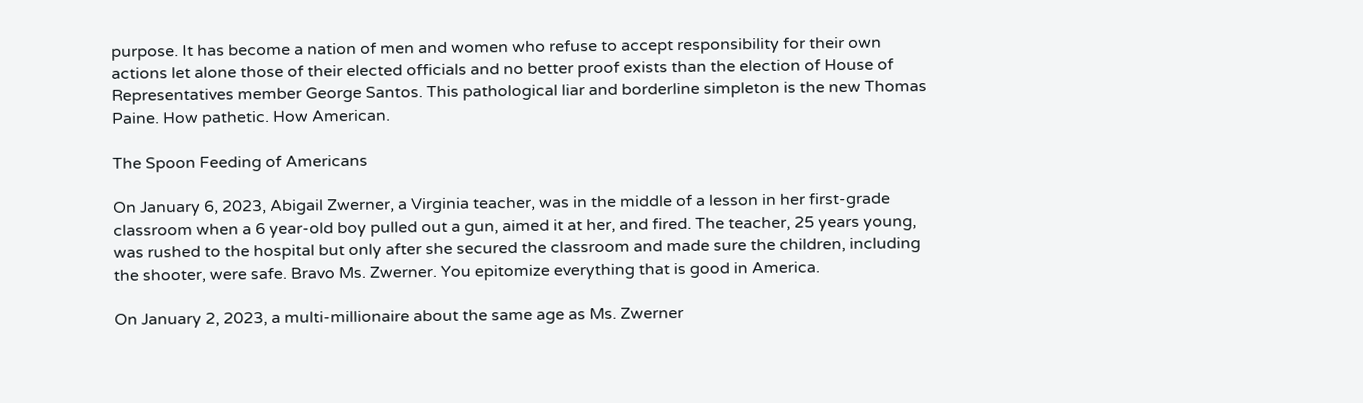purpose. It has become a nation of men and women who refuse to accept responsibility for their own actions let alone those of their elected officials and no better proof exists than the election of House of Representatives member George Santos. This pathological liar and borderline simpleton is the new Thomas Paine. How pathetic. How American.

The Spoon Feeding of Americans

On January 6, 2023, Abigail Zwerner, a Virginia teacher, was in the middle of a lesson in her first-grade classroom when a 6 year-old boy pulled out a gun, aimed it at her, and fired. The teacher, 25 years young, was rushed to the hospital but only after she secured the classroom and made sure the children, including the shooter, were safe. Bravo Ms. Zwerner. You epitomize everything that is good in America.

On January 2, 2023, a multi-millionaire about the same age as Ms. Zwerner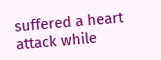suffered a heart attack while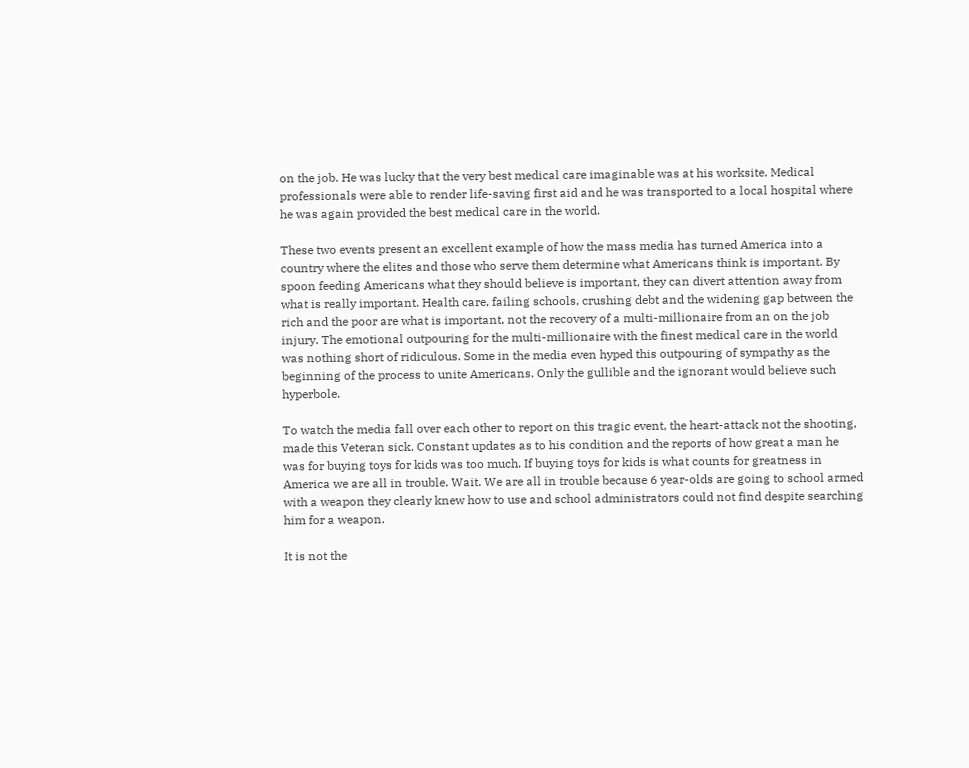on the job. He was lucky that the very best medical care imaginable was at his worksite. Medical professionals were able to render life-saving first aid and he was transported to a local hospital where he was again provided the best medical care in the world.

These two events present an excellent example of how the mass media has turned America into a country where the elites and those who serve them determine what Americans think is important. By spoon feeding Americans what they should believe is important, they can divert attention away from what is really important. Health care, failing schools, crushing debt and the widening gap between the rich and the poor are what is important, not the recovery of a multi-millionaire from an on the job injury. The emotional outpouring for the multi-millionaire with the finest medical care in the world was nothing short of ridiculous. Some in the media even hyped this outpouring of sympathy as the beginning of the process to unite Americans. Only the gullible and the ignorant would believe such hyperbole.

To watch the media fall over each other to report on this tragic event, the heart-attack not the shooting, made this Veteran sick. Constant updates as to his condition and the reports of how great a man he was for buying toys for kids was too much. If buying toys for kids is what counts for greatness in America we are all in trouble. Wait. We are all in trouble because 6 year-olds are going to school armed with a weapon they clearly knew how to use and school administrators could not find despite searching him for a weapon.

It is not the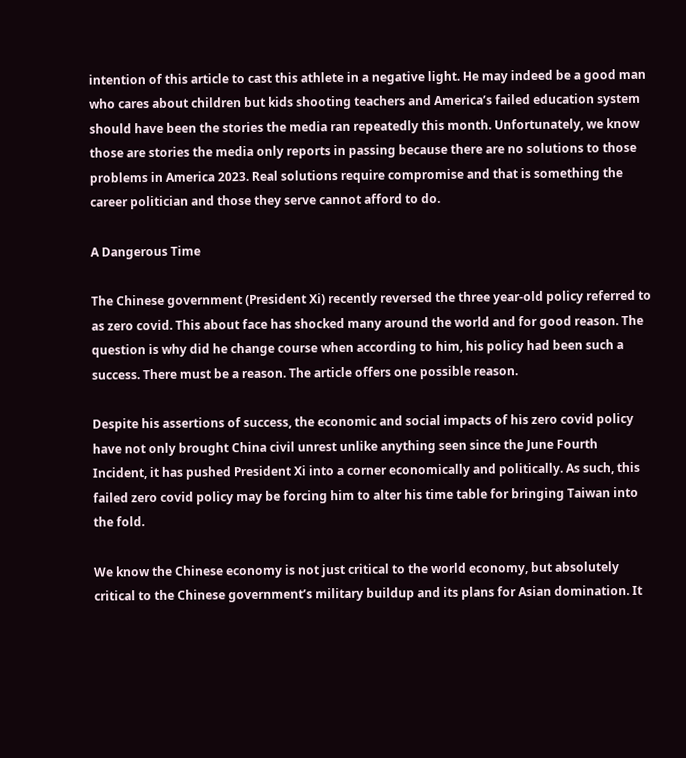intention of this article to cast this athlete in a negative light. He may indeed be a good man who cares about children but kids shooting teachers and America’s failed education system should have been the stories the media ran repeatedly this month. Unfortunately, we know those are stories the media only reports in passing because there are no solutions to those problems in America 2023. Real solutions require compromise and that is something the career politician and those they serve cannot afford to do.

A Dangerous Time

The Chinese government (President Xi) recently reversed the three year-old policy referred to as zero covid. This about face has shocked many around the world and for good reason. The question is why did he change course when according to him, his policy had been such a success. There must be a reason. The article offers one possible reason.

Despite his assertions of success, the economic and social impacts of his zero covid policy have not only brought China civil unrest unlike anything seen since the June Fourth Incident, it has pushed President Xi into a corner economically and politically. As such, this failed zero covid policy may be forcing him to alter his time table for bringing Taiwan into the fold.

We know the Chinese economy is not just critical to the world economy, but absolutely critical to the Chinese government’s military buildup and its plans for Asian domination. It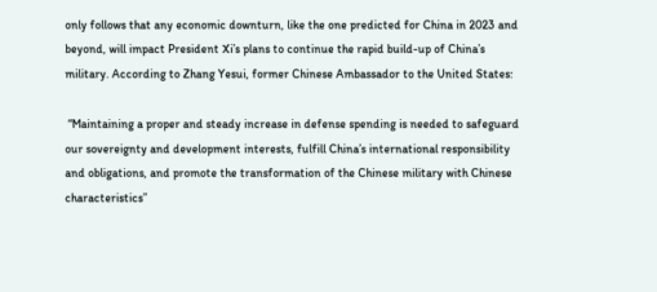only follows that any economic downturn, like the one predicted for China in 2023 and beyond, will impact President Xi’s plans to continue the rapid build-up of China’s military. According to Zhang Yesui, former Chinese Ambassador to the United States:

 “Maintaining a proper and steady increase in defense spending is needed to safeguard our sovereignty and development interests, fulfill China’s international responsibility and obligations, and promote the transformation of the Chinese military with Chinese characteristics”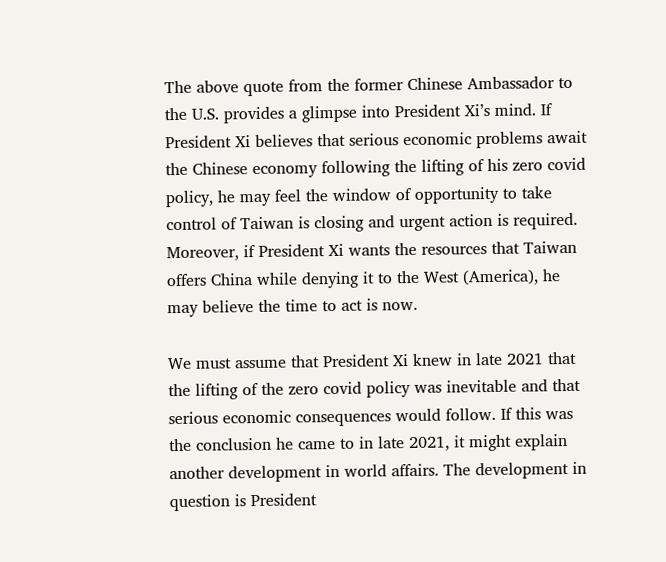The above quote from the former Chinese Ambassador to the U.S. provides a glimpse into President Xi’s mind. If President Xi believes that serious economic problems await the Chinese economy following the lifting of his zero covid policy, he may feel the window of opportunity to take control of Taiwan is closing and urgent action is required. Moreover, if President Xi wants the resources that Taiwan offers China while denying it to the West (America), he may believe the time to act is now.

We must assume that President Xi knew in late 2021 that the lifting of the zero covid policy was inevitable and that serious economic consequences would follow. If this was the conclusion he came to in late 2021, it might explain another development in world affairs. The development in question is President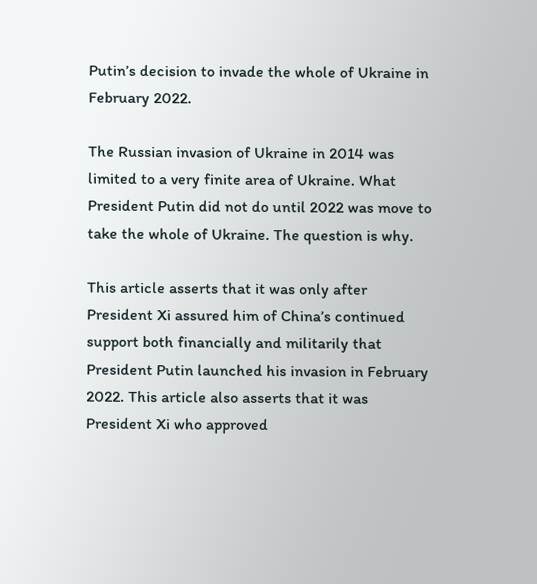Putin’s decision to invade the whole of Ukraine in February 2022.

The Russian invasion of Ukraine in 2014 was limited to a very finite area of Ukraine. What President Putin did not do until 2022 was move to take the whole of Ukraine. The question is why.

This article asserts that it was only after President Xi assured him of China’s continued support both financially and militarily that President Putin launched his invasion in February 2022. This article also asserts that it was President Xi who approved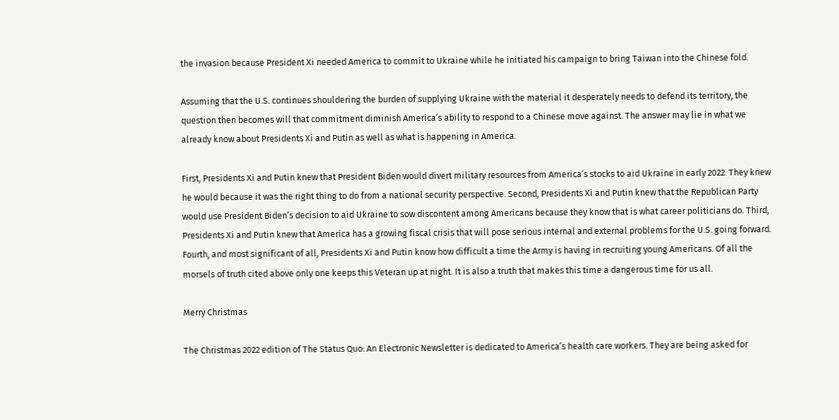the invasion because President Xi needed America to commit to Ukraine while he initiated his campaign to bring Taiwan into the Chinese fold.

Assuming that the U.S. continues shouldering the burden of supplying Ukraine with the material it desperately needs to defend its territory, the question then becomes will that commitment diminish America’s ability to respond to a Chinese move against. The answer may lie in what we already know about Presidents Xi and Putin as well as what is happening in America.

First, Presidents Xi and Putin knew that President Biden would divert military resources from America’s stocks to aid Ukraine in early 2022. They knew he would because it was the right thing to do from a national security perspective. Second, Presidents Xi and Putin knew that the Republican Party would use President Biden’s decision to aid Ukraine to sow discontent among Americans because they know that is what career politicians do. Third, Presidents Xi and Putin knew that America has a growing fiscal crisis that will pose serious internal and external problems for the U.S. going forward.  Fourth, and most significant of all, Presidents Xi and Putin know how difficult a time the Army is having in recruiting young Americans. Of all the morsels of truth cited above only one keeps this Veteran up at night. It is also a truth that makes this time a dangerous time for us all.

Merry Christmas

The Christmas 2022 edition of The Status Quo: An Electronic Newsletter is dedicated to America’s health care workers. They are being asked for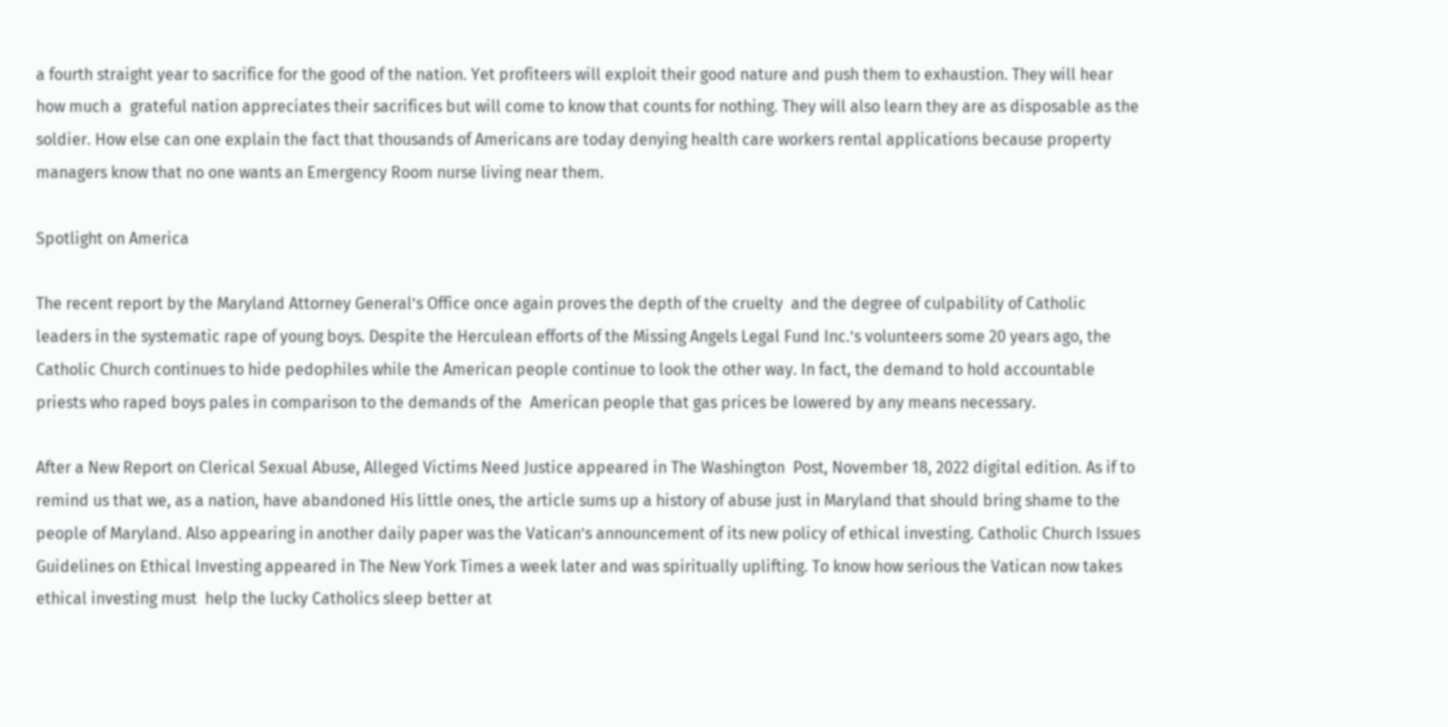a fourth straight year to sacrifice for the good of the nation. Yet profiteers will exploit their good nature and push them to exhaustion. They will hear how much a  grateful nation appreciates their sacrifices but will come to know that counts for nothing. They will also learn they are as disposable as the soldier. How else can one explain the fact that thousands of Americans are today denying health care workers rental applications because property managers know that no one wants an Emergency Room nurse living near them.

Spotlight on America

The recent report by the Maryland Attorney General’s Office once again proves the depth of the cruelty  and the degree of culpability of Catholic leaders in the systematic rape of young boys. Despite the Herculean efforts of the Missing Angels Legal Fund Inc.’s volunteers some 20 years ago, the Catholic Church continues to hide pedophiles while the American people continue to look the other way. In fact, the demand to hold accountable priests who raped boys pales in comparison to the demands of the  American people that gas prices be lowered by any means necessary.

After a New Report on Clerical Sexual Abuse, Alleged Victims Need Justice appeared in The Washington  Post, November 18, 2022 digital edition. As if to remind us that we, as a nation, have abandoned His little ones, the article sums up a history of abuse just in Maryland that should bring shame to the people of Maryland. Also appearing in another daily paper was the Vatican’s announcement of its new policy of ethical investing. Catholic Church Issues Guidelines on Ethical Investing appeared in The New York Times a week later and was spiritually uplifting. To know how serious the Vatican now takes ethical investing must  help the lucky Catholics sleep better at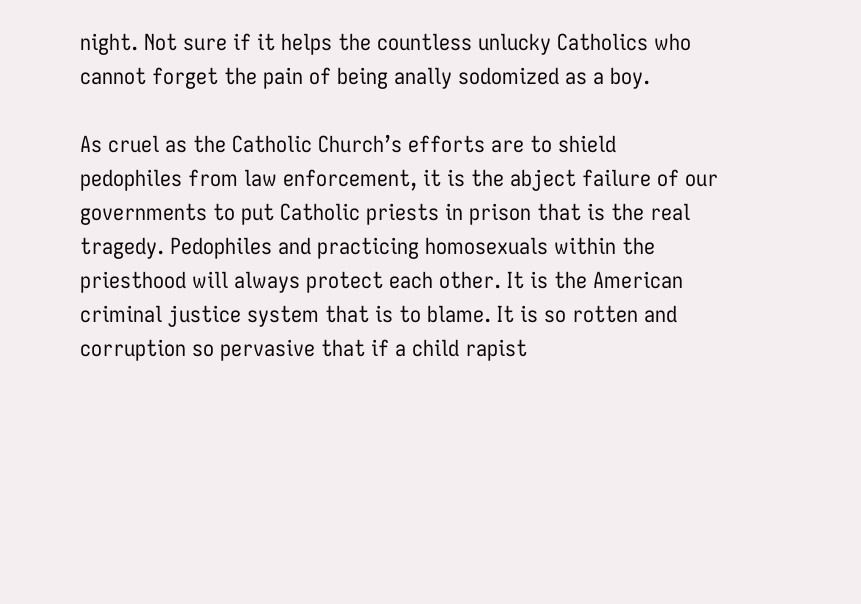night. Not sure if it helps the countless unlucky Catholics who cannot forget the pain of being anally sodomized as a boy.

As cruel as the Catholic Church’s efforts are to shield pedophiles from law enforcement, it is the abject failure of our governments to put Catholic priests in prison that is the real tragedy. Pedophiles and practicing homosexuals within the priesthood will always protect each other. It is the American criminal justice system that is to blame. It is so rotten and corruption so pervasive that if a child rapist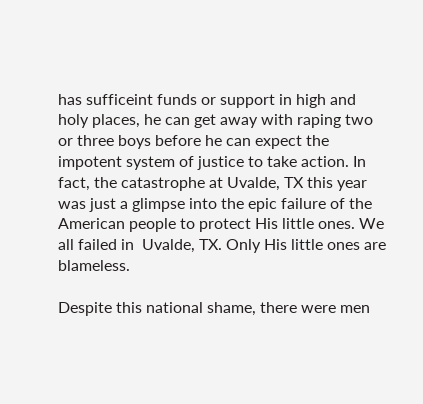has sufficeint funds or support in high and holy places, he can get away with raping two or three boys before he can expect the impotent system of justice to take action. In fact, the catastrophe at Uvalde, TX this year was just a glimpse into the epic failure of the American people to protect His little ones. We all failed in  Uvalde, TX. Only His little ones are blameless.

Despite this national shame, there were men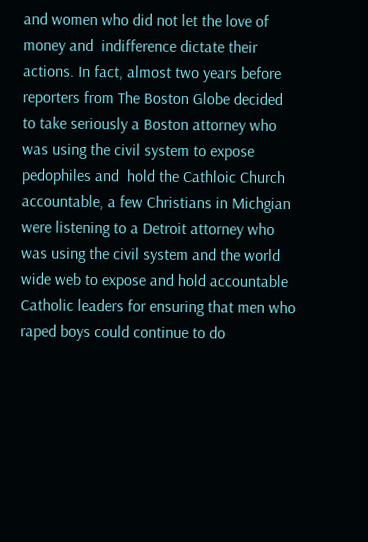and women who did not let the love of money and  indifference dictate their actions. In fact, almost two years before reporters from The Boston Globe decided to take seriously a Boston attorney who was using the civil system to expose pedophiles and  hold the Cathloic Church accountable, a few Christians in Michgian were listening to a Detroit attorney who was using the civil system and the world wide web to expose and hold accountable Catholic leaders for ensuring that men who raped boys could continue to do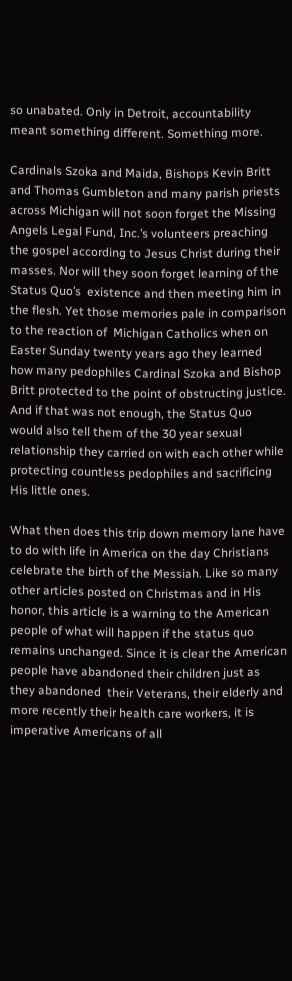so unabated. Only in Detroit, accountability  meant something different. Something more.

Cardinals Szoka and Maida, Bishops Kevin Britt and Thomas Gumbleton and many parish priests across Michigan will not soon forget the Missing Angels Legal Fund, Inc.’s volunteers preaching the gospel according to Jesus Christ during their masses. Nor will they soon forget learning of the Status Quo’s  existence and then meeting him in the flesh. Yet those memories pale in comparison to the reaction of  Michigan Catholics when on Easter Sunday twenty years ago they learned how many pedophiles Cardinal Szoka and Bishop Britt protected to the point of obstructing justice. And if that was not enough, the Status Quo would also tell them of the 30 year sexual relationship they carried on with each other while protecting countless pedophiles and sacrificing His little ones.

What then does this trip down memory lane have to do with life in America on the day Christians  celebrate the birth of the Messiah. Like so many other articles posted on Christmas and in His honor, this article is a warning to the American people of what will happen if the status quo remains unchanged. Since it is clear the American people have abandoned their children just as they abandoned  their Veterans, their elderly and more recently their health care workers, it is imperative Americans of all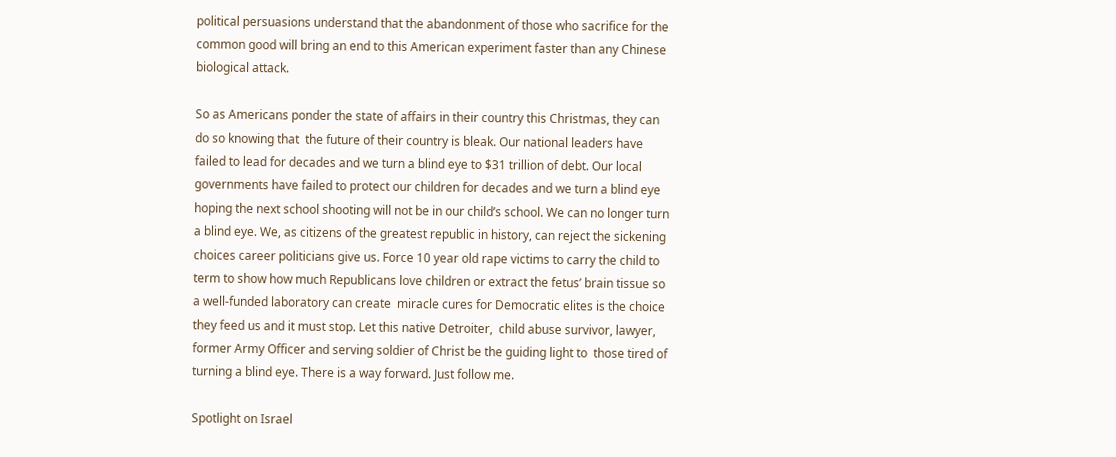political persuasions understand that the abandonment of those who sacrifice for the common good will bring an end to this American experiment faster than any Chinese biological attack.

So as Americans ponder the state of affairs in their country this Christmas, they can do so knowing that  the future of their country is bleak. Our national leaders have failed to lead for decades and we turn a blind eye to $31 trillion of debt. Our local governments have failed to protect our children for decades and we turn a blind eye hoping the next school shooting will not be in our child’s school. We can no longer turn a blind eye. We, as citizens of the greatest republic in history, can reject the sickening choices career politicians give us. Force 10 year old rape victims to carry the child to term to show how much Republicans love children or extract the fetus’ brain tissue so a well-funded laboratory can create  miracle cures for Democratic elites is the choice they feed us and it must stop. Let this native Detroiter,  child abuse survivor, lawyer, former Army Officer and serving soldier of Christ be the guiding light to  those tired of turning a blind eye. There is a way forward. Just follow me.

Spotlight on Israel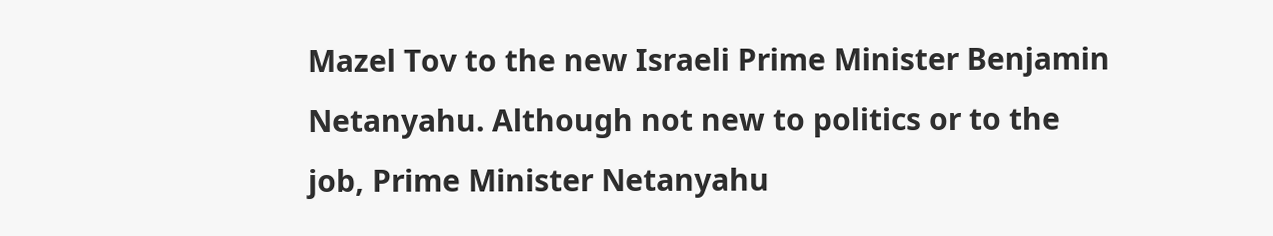Mazel Tov to the new Israeli Prime Minister Benjamin Netanyahu. Although not new to politics or to the  job, Prime Minister Netanyahu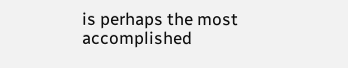is perhaps the most accomplished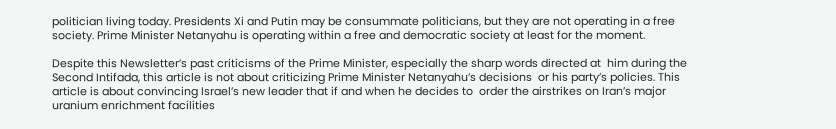politician living today. Presidents Xi and Putin may be consummate politicians, but they are not operating in a free society. Prime Minister Netanyahu is operating within a free and democratic society at least for the moment.

Despite this Newsletter’s past criticisms of the Prime Minister, especially the sharp words directed at  him during the Second Intifada, this article is not about criticizing Prime Minister Netanyahu’s decisions  or his party’s policies. This article is about convincing Israel’s new leader that if and when he decides to  order the airstrikes on Iran’s major uranium enrichment facilities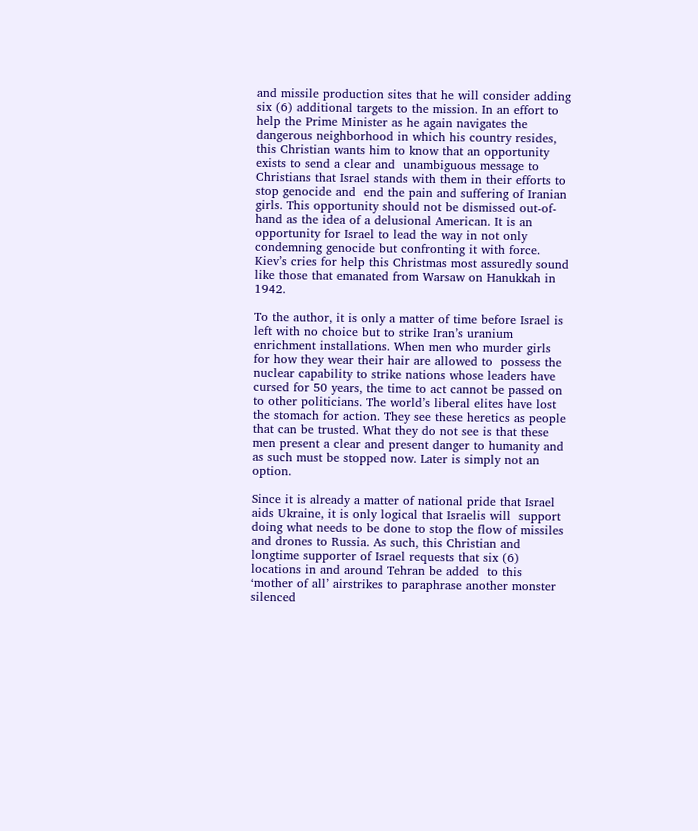and missile production sites that he will consider adding six (6) additional targets to the mission. In an effort to help the Prime Minister as he again navigates the dangerous neighborhood in which his country resides, this Christian wants him to know that an opportunity exists to send a clear and  unambiguous message to Christians that Israel stands with them in their efforts to stop genocide and  end the pain and suffering of Iranian girls. This opportunity should not be dismissed out-of-hand as the idea of a delusional American. It is an opportunity for Israel to lead the way in not only condemning genocide but confronting it with force. Kiev’s cries for help this Christmas most assuredly sound like those that emanated from Warsaw on Hanukkah in 1942.

To the author, it is only a matter of time before Israel is left with no choice but to strike Iran’s uranium enrichment installations. When men who murder girls for how they wear their hair are allowed to  possess the nuclear capability to strike nations whose leaders have cursed for 50 years, the time to act cannot be passed on to other politicians. The world’s liberal elites have lost the stomach for action. They see these heretics as people that can be trusted. What they do not see is that these men present a clear and present danger to humanity and as such must be stopped now. Later is simply not an option.

Since it is already a matter of national pride that Israel aids Ukraine, it is only logical that Israelis will  support doing what needs to be done to stop the flow of missiles and drones to Russia. As such, this Christian and longtime supporter of Israel requests that six (6) locations in and around Tehran be added  to this ‘mother of all’ airstrikes to paraphrase another monster silenced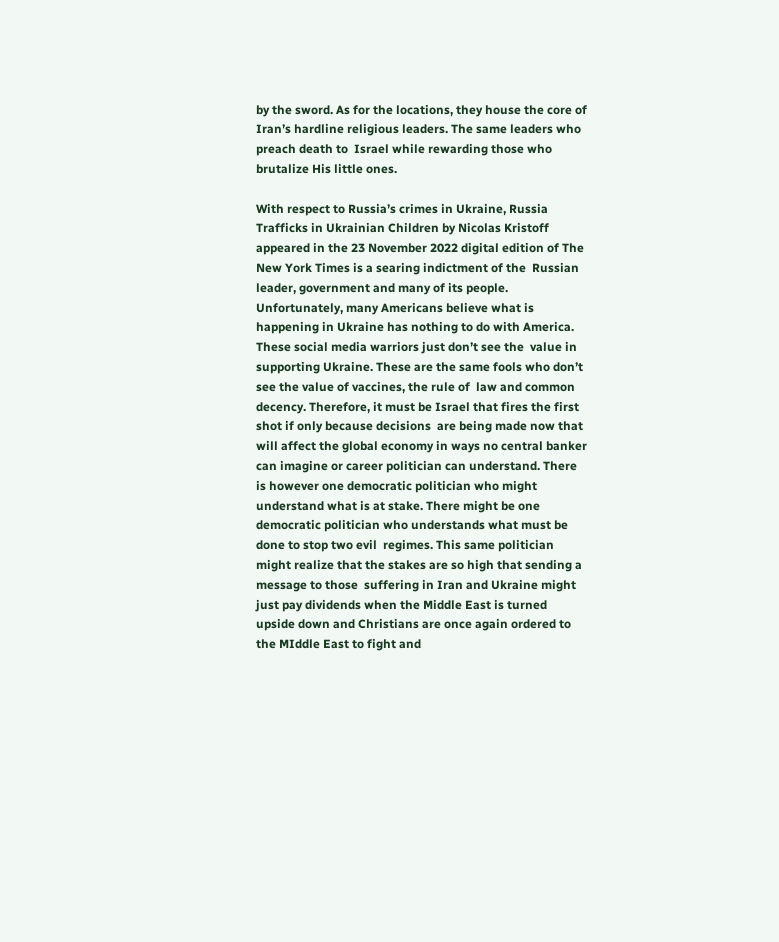by the sword. As for the locations, they house the core of Iran’s hardline religious leaders. The same leaders who preach death to  Israel while rewarding those who brutalize His little ones.

With respect to Russia’s crimes in Ukraine, Russia Trafficks in Ukrainian Children by Nicolas Kristoff  appeared in the 23 November 2022 digital edition of The New York Times is a searing indictment of the  Russian leader, government and many of its people. Unfortunately, many Americans believe what is  happening in Ukraine has nothing to do with America. These social media warriors just don’t see the  value in supporting Ukraine. These are the same fools who don’t see the value of vaccines, the rule of  law and common decency. Therefore, it must be Israel that fires the first shot if only because decisions  are being made now that will affect the global economy in ways no central banker can imagine or career politician can understand. There is however one democratic politician who might understand what is at stake. There might be one democratic politician who understands what must be done to stop two evil  regimes. This same politician might realize that the stakes are so high that sending a message to those  suffering in Iran and Ukraine might just pay dividends when the Middle East is turned upside down and Christians are once again ordered to the MIddle East to fight and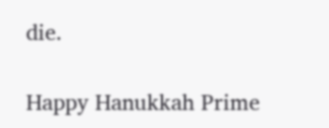die.

Happy Hanukkah Prime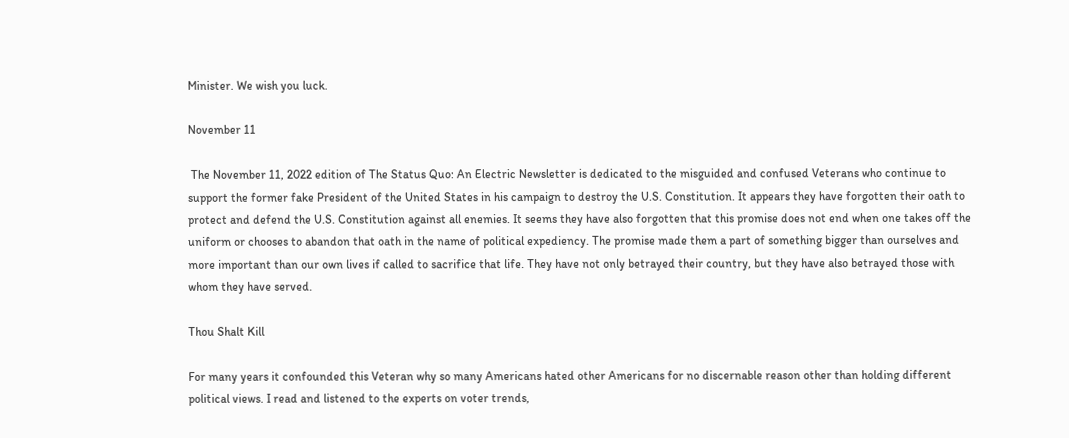Minister. We wish you luck.

November 11

 The November 11, 2022 edition of The Status Quo: An Electric Newsletter is dedicated to the misguided and confused Veterans who continue to support the former fake President of the United States in his campaign to destroy the U.S. Constitution. It appears they have forgotten their oath to protect and defend the U.S. Constitution against all enemies. It seems they have also forgotten that this promise does not end when one takes off the uniform or chooses to abandon that oath in the name of political expediency. The promise made them a part of something bigger than ourselves and more important than our own lives if called to sacrifice that life. They have not only betrayed their country, but they have also betrayed those with whom they have served.

Thou Shalt Kill

For many years it confounded this Veteran why so many Americans hated other Americans for no discernable reason other than holding different political views. I read and listened to the experts on voter trends,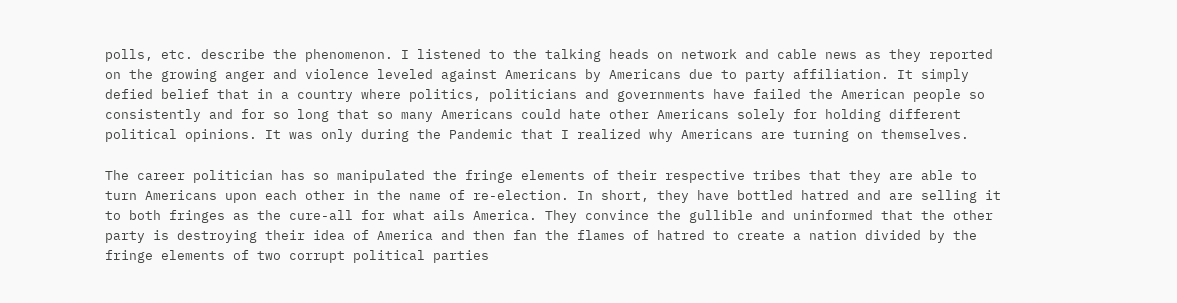polls, etc. describe the phenomenon. I listened to the talking heads on network and cable news as they reported on the growing anger and violence leveled against Americans by Americans due to party affiliation. It simply defied belief that in a country where politics, politicians and governments have failed the American people so consistently and for so long that so many Americans could hate other Americans solely for holding different political opinions. It was only during the Pandemic that I realized why Americans are turning on themselves.

The career politician has so manipulated the fringe elements of their respective tribes that they are able to turn Americans upon each other in the name of re-election. In short, they have bottled hatred and are selling it to both fringes as the cure-all for what ails America. They convince the gullible and uninformed that the other party is destroying their idea of America and then fan the flames of hatred to create a nation divided by the fringe elements of two corrupt political parties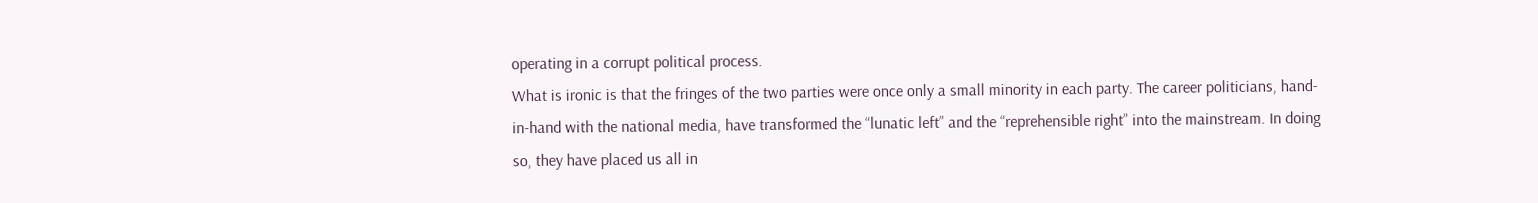operating in a corrupt political process.
What is ironic is that the fringes of the two parties were once only a small minority in each party. The career politicians, hand-in-hand with the national media, have transformed the “lunatic left” and the “reprehensible right” into the mainstream. In doing so, they have placed us all in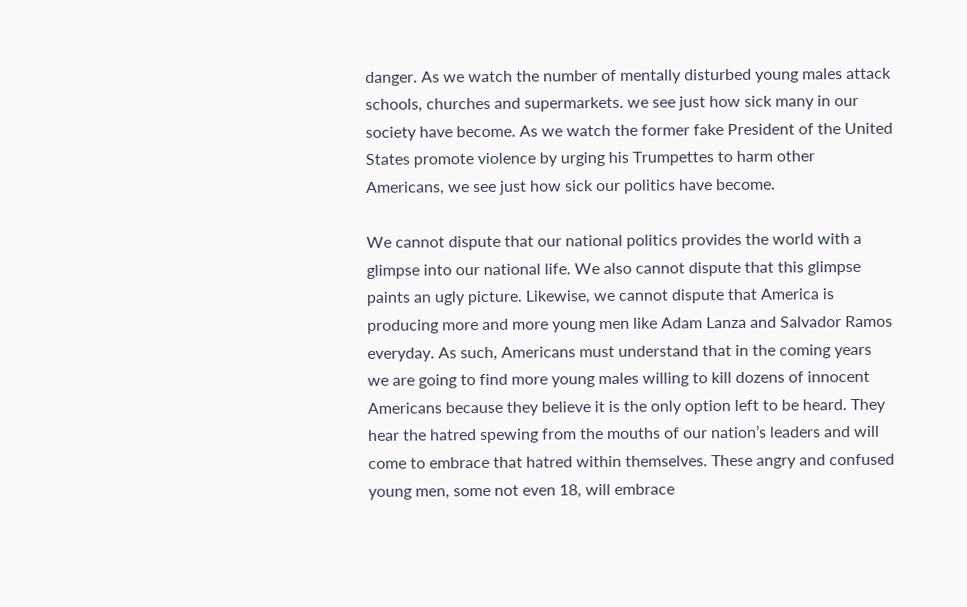danger. As we watch the number of mentally disturbed young males attack schools, churches and supermarkets. we see just how sick many in our society have become. As we watch the former fake President of the United States promote violence by urging his Trumpettes to harm other Americans, we see just how sick our politics have become.

We cannot dispute that our national politics provides the world with a glimpse into our national life. We also cannot dispute that this glimpse paints an ugly picture. Likewise, we cannot dispute that America is producing more and more young men like Adam Lanza and Salvador Ramos everyday. As such, Americans must understand that in the coming years we are going to find more young males willing to kill dozens of innocent Americans because they believe it is the only option left to be heard. They hear the hatred spewing from the mouths of our nation’s leaders and will come to embrace that hatred within themselves. These angry and confused young men, some not even 18, will embrace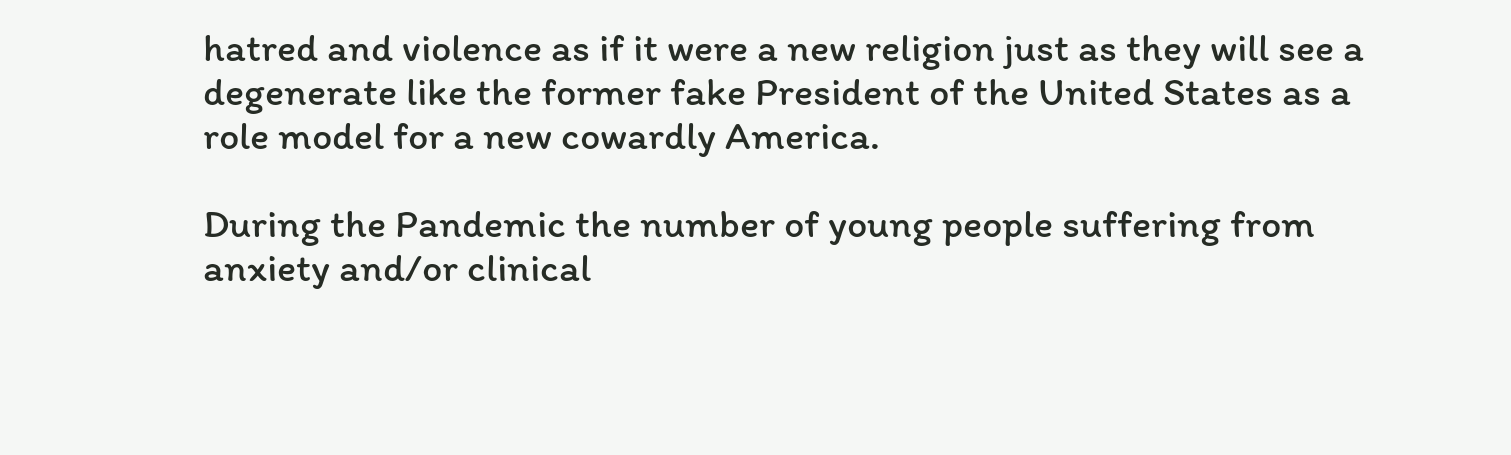hatred and violence as if it were a new religion just as they will see a degenerate like the former fake President of the United States as a role model for a new cowardly America.

During the Pandemic the number of young people suffering from anxiety and/or clinical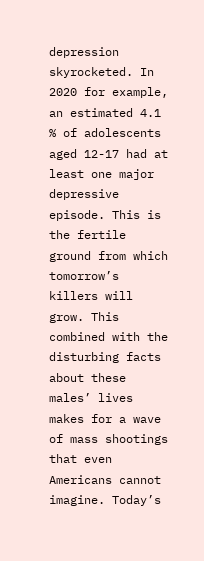depression skyrocketed. In 2020 for example, an estimated 4.1 % of adolescents aged 12-17 had at least one major depressive episode. This is the fertile ground from which tomorrow’s killers will grow. This combined with the disturbing facts about these males’ lives makes for a wave of mass shootings that even Americans cannot imagine. Today’s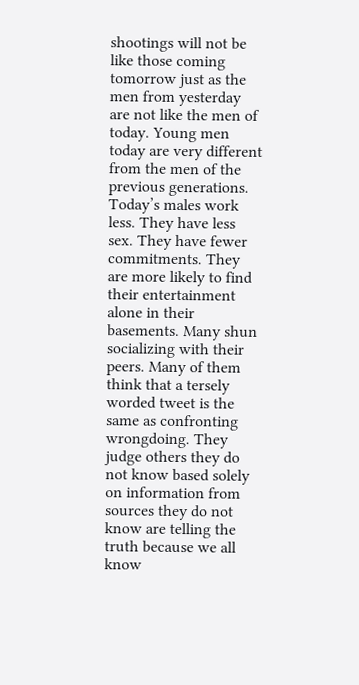shootings will not be like those coming tomorrow just as the men from yesterday are not like the men of today. Young men today are very different from the men of the previous generations. Today’s males work less. They have less sex. They have fewer commitments. They are more likely to find their entertainment alone in their basements. Many shun socializing with their peers. Many of them think that a tersely worded tweet is the same as confronting wrongdoing. They judge others they do not know based solely on information from sources they do not know are telling the truth because we all know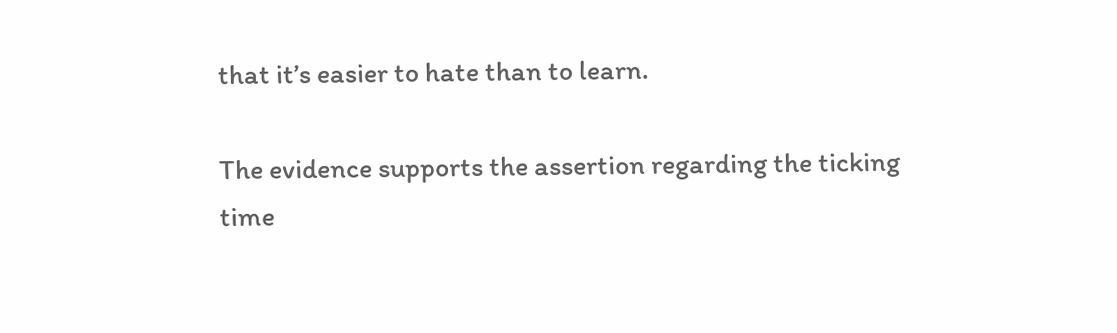that it’s easier to hate than to learn.

The evidence supports the assertion regarding the ticking time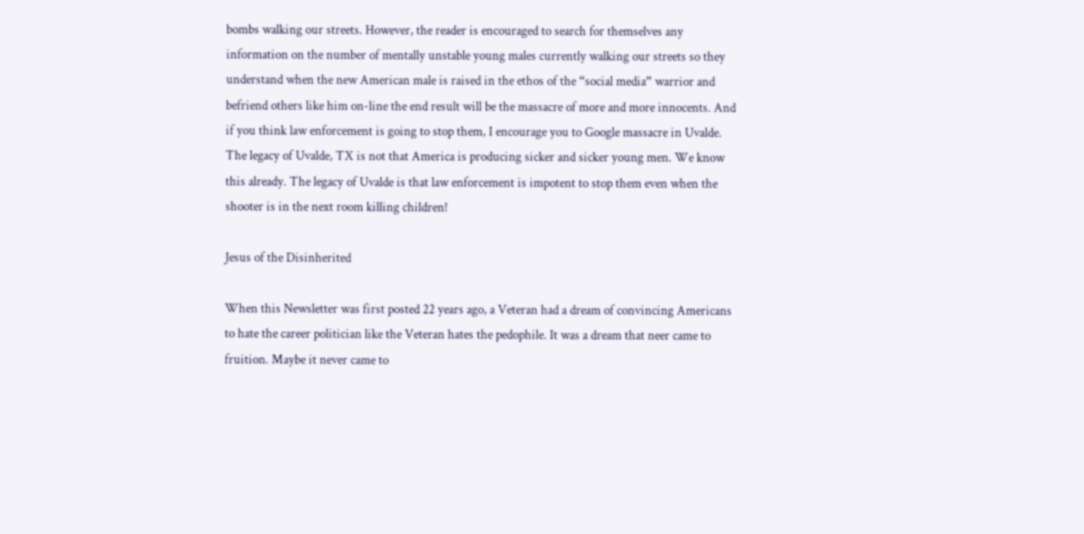bombs walking our streets. However, the reader is encouraged to search for themselves any information on the number of mentally unstable young males currently walking our streets so they understand when the new American male is raised in the ethos of the “social media” warrior and befriend others like him on-line the end result will be the massacre of more and more innocents. And if you think law enforcement is going to stop them, I encourage you to Google massacre in Uvalde. The legacy of Uvalde, TX is not that America is producing sicker and sicker young men. We know this already. The legacy of Uvalde is that law enforcement is impotent to stop them even when the shooter is in the next room killing children!

Jesus of the Disinherited

When this Newsletter was first posted 22 years ago, a Veteran had a dream of convincing Americans to hate the career politician like the Veteran hates the pedophile. It was a dream that neer came to fruition. Maybe it never came to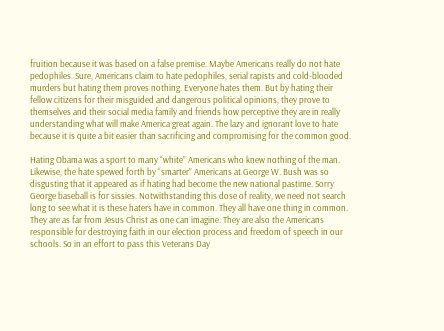fruition because it was based on a false premise. Maybe Americans really do not hate pedophiles. Sure, Americans claim to hate pedophiles, serial rapists and cold-blooded murders but hating them proves nothing. Everyone hates them. But by hating their fellow citizens for their misguided and dangerous political opinions, they prove to themselves and their social media family and friends how perceptive they are in really understanding what will make America great again. The lazy and ignorant love to hate because it is quite a bit easier than sacrificing and compromising for the common good.

Hating Obama was a sport to many “white” Americans who knew nothing of the man. Likewise, the hate spewed forth by “smarter” Americans at George W. Bush was so disgusting that it appeared as if hating had become the new national pastime. Sorry George baseball is for sissies. Notwithstanding this dose of reality, we need not search long to see what it is these haters have in common. They all have one thing in common. They are as far from Jesus Christ as one can imagine. They are also the Americans responsible for destroying faith in our election process and freedom of speech in our schools. So in an effort to pass this Veterans Day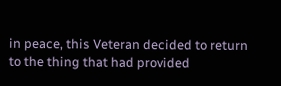in peace, this Veteran decided to return to the thing that had provided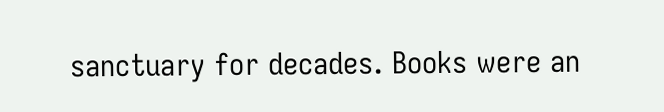sanctuary for decades. Books were an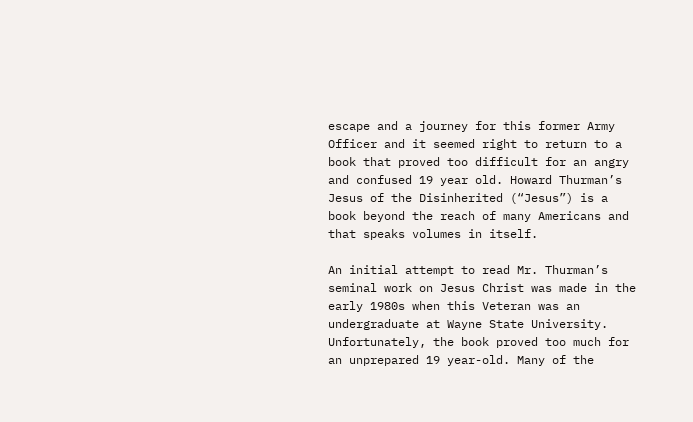escape and a journey for this former Army Officer and it seemed right to return to a book that proved too difficult for an angry and confused 19 year old. Howard Thurman’s Jesus of the Disinherited (“Jesus”) is a book beyond the reach of many Americans and that speaks volumes in itself.

An initial attempt to read Mr. Thurman’s seminal work on Jesus Christ was made in the early 1980s when this Veteran was an undergraduate at Wayne State University. Unfortunately, the book proved too much for an unprepared 19 year-old. Many of the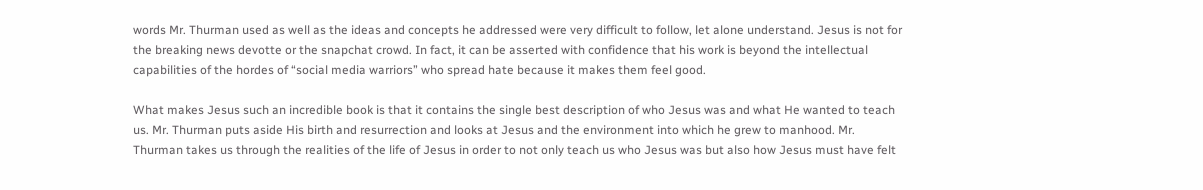words Mr. Thurman used as well as the ideas and concepts he addressed were very difficult to follow, let alone understand. Jesus is not for the breaking news devotte or the snapchat crowd. In fact, it can be asserted with confidence that his work is beyond the intellectual capabilities of the hordes of “social media warriors” who spread hate because it makes them feel good.

What makes Jesus such an incredible book is that it contains the single best description of who Jesus was and what He wanted to teach us. Mr. Thurman puts aside His birth and resurrection and looks at Jesus and the environment into which he grew to manhood. Mr. Thurman takes us through the realities of the life of Jesus in order to not only teach us who Jesus was but also how Jesus must have felt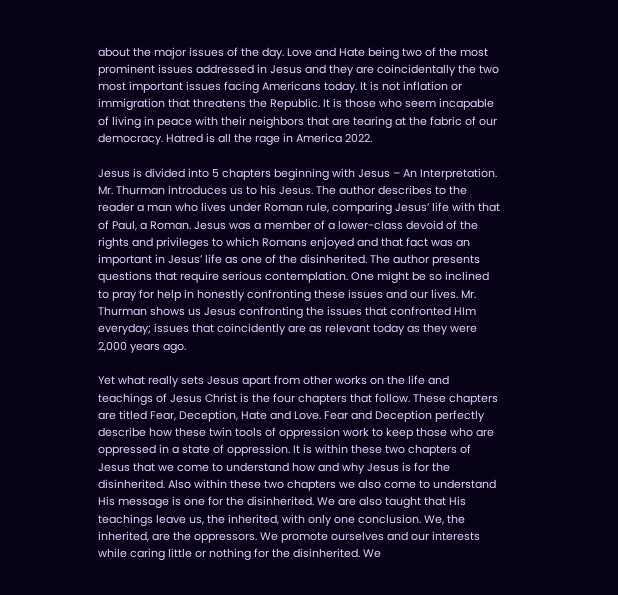about the major issues of the day. Love and Hate being two of the most prominent issues addressed in Jesus and they are coincidentally the two most important issues facing Americans today. It is not inflation or immigration that threatens the Republic. It is those who seem incapable of living in peace with their neighbors that are tearing at the fabric of our democracy. Hatred is all the rage in America 2022.

Jesus is divided into 5 chapters beginning with Jesus – An Interpretation. Mr. Thurman introduces us to his Jesus. The author describes to the reader a man who lives under Roman rule, comparing Jesus’ life with that of Paul, a Roman. Jesus was a member of a lower-class devoid of the rights and privileges to which Romans enjoyed and that fact was an important in Jesus’ life as one of the disinherited. The author presents questions that require serious contemplation. One might be so inclined to pray for help in honestly confronting these issues and our lives. Mr. Thurman shows us Jesus confronting the issues that confronted HIm everyday; issues that coincidently are as relevant today as they were 2,000 years ago.

Yet what really sets Jesus apart from other works on the life and teachings of Jesus Christ is the four chapters that follow. These chapters are titled Fear, Deception, Hate and Love. Fear and Deception perfectly describe how these twin tools of oppression work to keep those who are oppressed in a state of oppression. It is within these two chapters of Jesus that we come to understand how and why Jesus is for the disinherited. Also within these two chapters we also come to understand His message is one for the disinherited. We are also taught that His teachings leave us, the inherited, with only one conclusion. We, the inherited, are the oppressors. We promote ourselves and our interests while caring little or nothing for the disinherited. We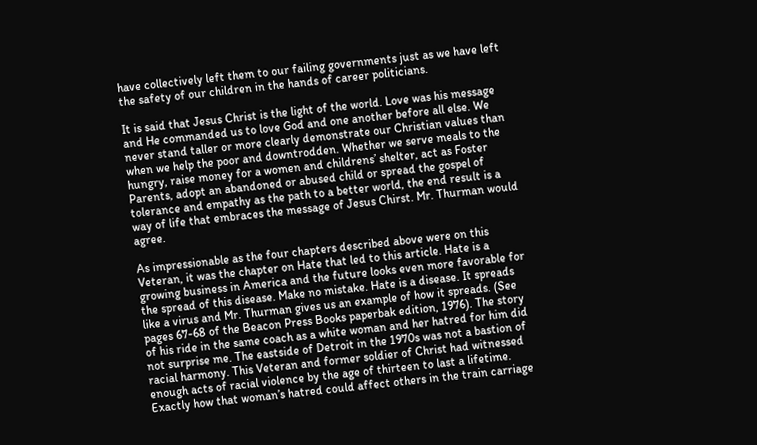have collectively left them to our failing governments just as we have left the safety of our children in the hands of career politicians.

It is said that Jesus Christ is the light of the world. Love was his message and He commanded us to love God and one another before all else. We never stand taller or more clearly demonstrate our Christian values than when we help the poor and downtrodden. Whether we serve meals to the hungry, raise money for a women and childrens’ shelter, act as Foster Parents, adopt an abandoned or abused child or spread the gospel of tolerance and empathy as the path to a better world, the end result is a way of life that embraces the message of Jesus Chirst. Mr. Thurman would agree.

As impressionable as the four chapters described above were on this Veteran, it was the chapter on Hate that led to this article. Hate is a growing business in America and the future looks even more favorable for the spread of this disease. Make no mistake. Hate is a disease. It spreads like a virus and Mr. Thurman gives us an example of how it spreads. (See pages 67-68 of the Beacon Press Books paperbak edition, 1976). The story of his ride in the same coach as a white woman and her hatred for him did not surprise me. The eastside of Detroit in the 1970s was not a bastion of racial harmony. This Veteran and former soldier of Christ had witnessed enough acts of racial violence by the age of thirteen to last a lifetime. Exactly how that woman’s hatred could affect others in the train carriage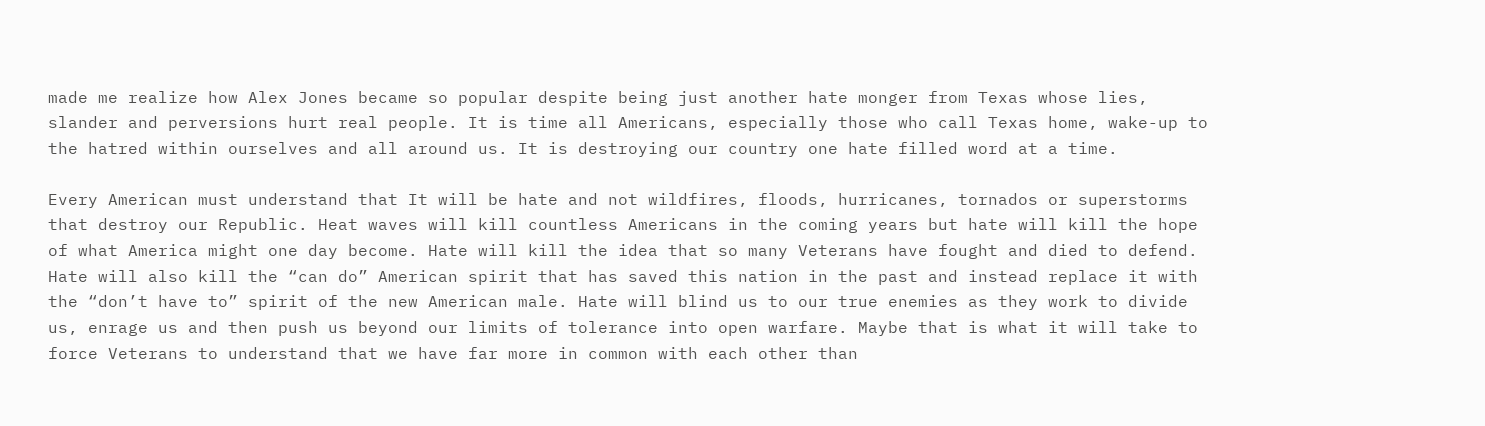made me realize how Alex Jones became so popular despite being just another hate monger from Texas whose lies, slander and perversions hurt real people. It is time all Americans, especially those who call Texas home, wake-up to the hatred within ourselves and all around us. It is destroying our country one hate filled word at a time.

Every American must understand that It will be hate and not wildfires, floods, hurricanes, tornados or superstorms that destroy our Republic. Heat waves will kill countless Americans in the coming years but hate will kill the hope of what America might one day become. Hate will kill the idea that so many Veterans have fought and died to defend. Hate will also kill the “can do” American spirit that has saved this nation in the past and instead replace it with the “don’t have to” spirit of the new American male. Hate will blind us to our true enemies as they work to divide us, enrage us and then push us beyond our limits of tolerance into open warfare. Maybe that is what it will take to force Veterans to understand that we have far more in common with each other than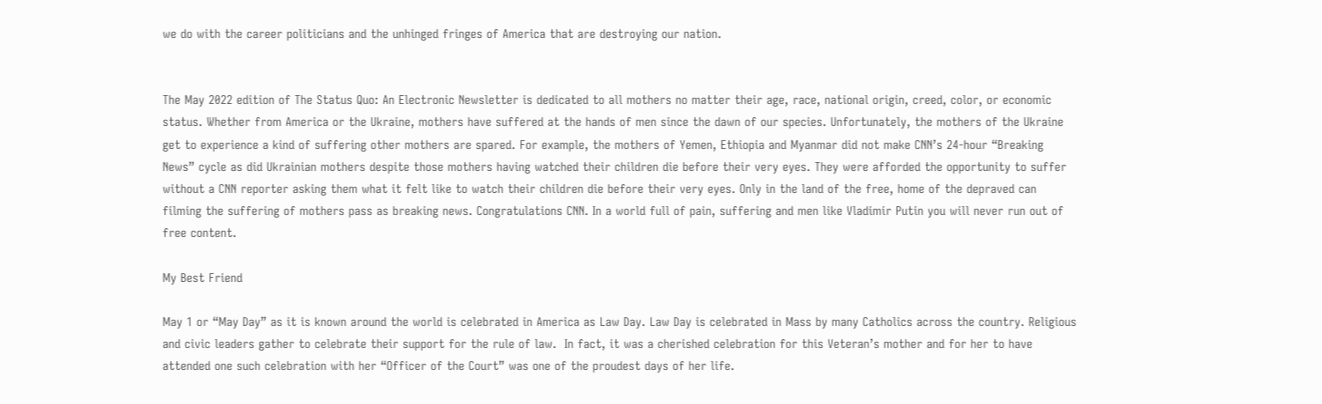we do with the career politicians and the unhinged fringes of America that are destroying our nation.


The May 2022 edition of The Status Quo: An Electronic Newsletter is dedicated to all mothers no matter their age, race, national origin, creed, color, or economic status. Whether from America or the Ukraine, mothers have suffered at the hands of men since the dawn of our species. Unfortunately, the mothers of the Ukraine get to experience a kind of suffering other mothers are spared. For example, the mothers of Yemen, Ethiopia and Myanmar did not make CNN’s 24-hour “Breaking News” cycle as did Ukrainian mothers despite those mothers having watched their children die before their very eyes. They were afforded the opportunity to suffer without a CNN reporter asking them what it felt like to watch their children die before their very eyes. Only in the land of the free, home of the depraved can filming the suffering of mothers pass as breaking news. Congratulations CNN. In a world full of pain, suffering and men like Vladimir Putin you will never run out of free content.

My Best Friend

May 1 or “May Day” as it is known around the world is celebrated in America as Law Day. Law Day is celebrated in Mass by many Catholics across the country. Religious and civic leaders gather to celebrate their support for the rule of law.  In fact, it was a cherished celebration for this Veteran’s mother and for her to have attended one such celebration with her “Officer of the Court” was one of the proudest days of her life.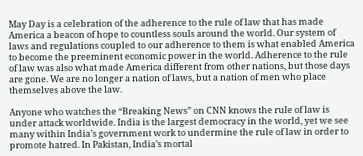May Day is a celebration of the adherence to the rule of law that has made America a beacon of hope to countless souls around the world. Our system of laws and regulations coupled to our adherence to them is what enabled America to become the preeminent economic power in the world. Adherence to the rule of law was also what made America different from other nations, but those days are gone. We are no longer a nation of laws, but a nation of men who place themselves above the law.

Anyone who watches the “Breaking News” on CNN knows the rule of law is under attack worldwide. India is the largest democracy in the world, yet we see many within India’s government work to undermine the rule of law in order to promote hatred. In Pakistan, India’s mortal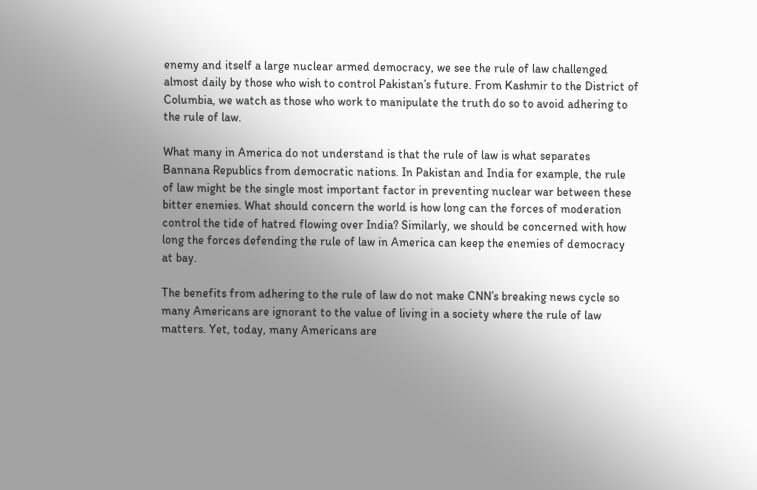enemy and itself a large nuclear armed democracy, we see the rule of law challenged almost daily by those who wish to control Pakistan’s future. From Kashmir to the District of Columbia, we watch as those who work to manipulate the truth do so to avoid adhering to the rule of law.

What many in America do not understand is that the rule of law is what separates Bannana Republics from democratic nations. In Pakistan and India for example, the rule of law might be the single most important factor in preventing nuclear war between these bitter enemies. What should concern the world is how long can the forces of moderation control the tide of hatred flowing over India? Similarly, we should be concerned with how long the forces defending the rule of law in America can keep the enemies of democracy at bay.

The benefits from adhering to the rule of law do not make CNN’s breaking news cycle so many Americans are ignorant to the value of living in a society where the rule of law matters. Yet, today, many Americans are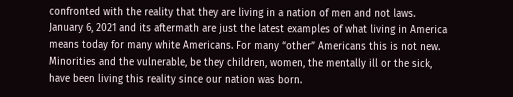confronted with the reality that they are living in a nation of men and not laws.  January 6, 2021 and its aftermath are just the latest examples of what living in America means today for many white Americans. For many “other” Americans this is not new. Minorities and the vulnerable, be they children, women, the mentally ill or the sick, have been living this reality since our nation was born.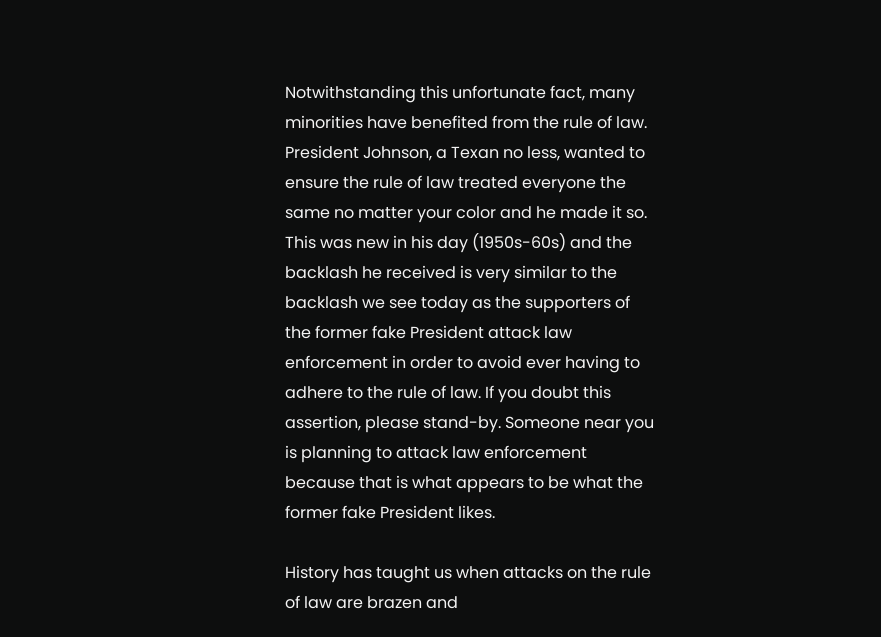Notwithstanding this unfortunate fact, many minorities have benefited from the rule of law. President Johnson, a Texan no less, wanted to ensure the rule of law treated everyone the same no matter your color and he made it so. This was new in his day (1950s-60s) and the backlash he received is very similar to the backlash we see today as the supporters of the former fake President attack law enforcement in order to avoid ever having to adhere to the rule of law. If you doubt this assertion, please stand-by. Someone near you is planning to attack law enforcement because that is what appears to be what the former fake President likes.

History has taught us when attacks on the rule of law are brazen and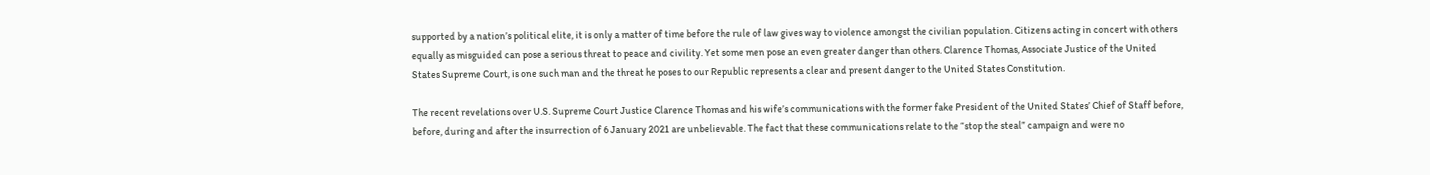supported by a nation’s political elite, it is only a matter of time before the rule of law gives way to violence amongst the civilian population. Citizens acting in concert with others equally as misguided can pose a serious threat to peace and civility. Yet some men pose an even greater danger than others. Clarence Thomas, Associate Justice of the United States Supreme Court, is one such man and the threat he poses to our Republic represents a clear and present danger to the United States Constitution.

The recent revelations over U.S. Supreme Court Justice Clarence Thomas and his wife’s communications with the former fake President of the United States’ Chief of Staff before, before, during and after the insurrection of 6 January 2021 are unbelievable. The fact that these communications relate to the “stop the steal” campaign and were no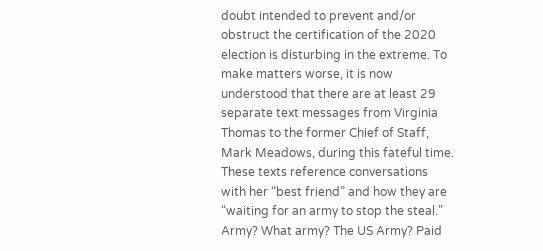doubt intended to prevent and/or obstruct the certification of the 2020 election is disturbing in the extreme. To make matters worse, it is now understood that there are at least 29 separate text messages from Virginia Thomas to the former Chief of Staff, Mark Meadows, during this fateful time. These texts reference conversations with her “best friend” and how they are “waiting for an army to stop the steal.” Army? What army? The US Army? Paid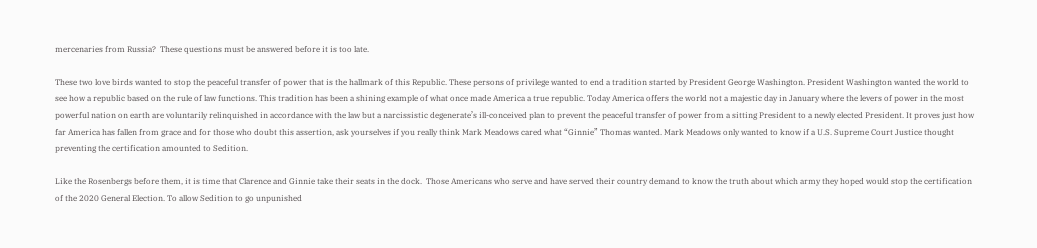mercenaries from Russia?  These questions must be answered before it is too late.

These two love birds wanted to stop the peaceful transfer of power that is the hallmark of this Republic. These persons of privilege wanted to end a tradition started by President George Washington. President Washington wanted the world to see how a republic based on the rule of law functions. This tradition has been a shining example of what once made America a true republic. Today America offers the world not a majestic day in January where the levers of power in the most powerful nation on earth are voluntarily relinquished in accordance with the law but a narcissistic degenerate’s ill-conceived plan to prevent the peaceful transfer of power from a sitting President to a newly elected President. It proves just how far America has fallen from grace and for those who doubt this assertion, ask yourselves if you really think Mark Meadows cared what “Ginnie” Thomas wanted. Mark Meadows only wanted to know if a U.S. Supreme Court Justice thought preventing the certification amounted to Sedition.

Like the Rosenbergs before them, it is time that Clarence and Ginnie take their seats in the dock.  Those Americans who serve and have served their country demand to know the truth about which army they hoped would stop the certification of the 2020 General Election. To allow Sedition to go unpunished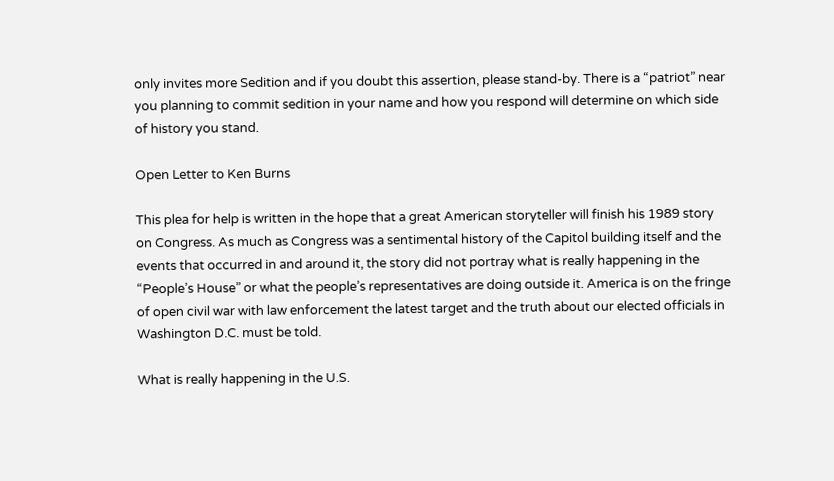only invites more Sedition and if you doubt this assertion, please stand-by. There is a “patriot” near you planning to commit sedition in your name and how you respond will determine on which side of history you stand.

Open Letter to Ken Burns

This plea for help is written in the hope that a great American storyteller will finish his 1989 story on Congress. As much as Congress was a sentimental history of the Capitol building itself and the events that occurred in and around it, the story did not portray what is really happening in the “People’s House” or what the people’s representatives are doing outside it. America is on the fringe of open civil war with law enforcement the latest target and the truth about our elected officials in Washington D.C. must be told.

What is really happening in the U.S.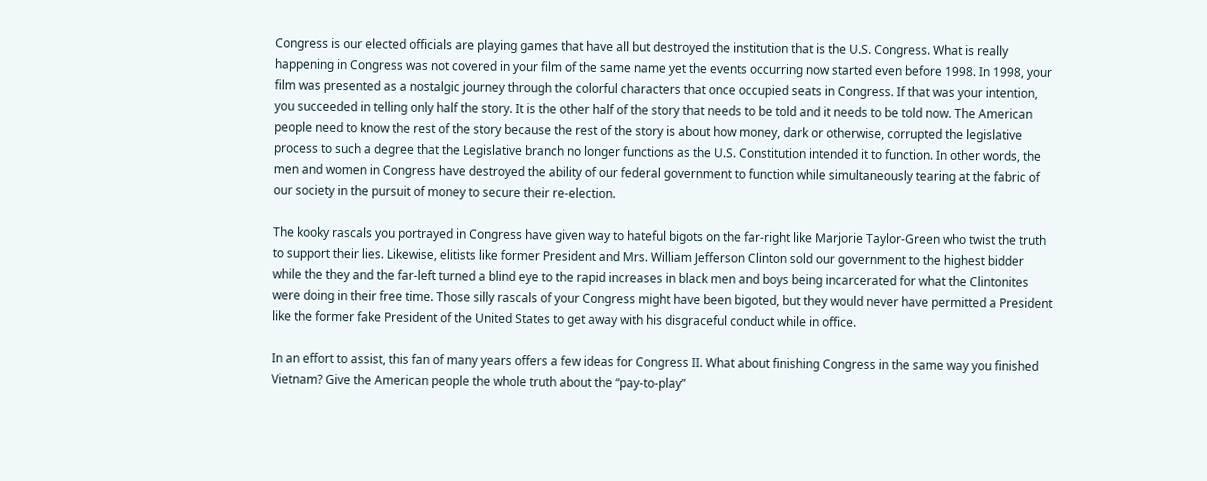Congress is our elected officials are playing games that have all but destroyed the institution that is the U.S. Congress. What is really happening in Congress was not covered in your film of the same name yet the events occurring now started even before 1998. In 1998, your film was presented as a nostalgic journey through the colorful characters that once occupied seats in Congress. If that was your intention, you succeeded in telling only half the story. It is the other half of the story that needs to be told and it needs to be told now. The American people need to know the rest of the story because the rest of the story is about how money, dark or otherwise, corrupted the legislative process to such a degree that the Legislative branch no longer functions as the U.S. Constitution intended it to function. In other words, the men and women in Congress have destroyed the ability of our federal government to function while simultaneously tearing at the fabric of our society in the pursuit of money to secure their re-election.

The kooky rascals you portrayed in Congress have given way to hateful bigots on the far-right like Marjorie Taylor-Green who twist the truth to support their lies. Likewise, elitists like former President and Mrs. William Jefferson Clinton sold our government to the highest bidder while the they and the far-left turned a blind eye to the rapid increases in black men and boys being incarcerated for what the Clintonites were doing in their free time. Those silly rascals of your Congress might have been bigoted, but they would never have permitted a President like the former fake President of the United States to get away with his disgraceful conduct while in office.

In an effort to assist, this fan of many years offers a few ideas for Congress II. What about finishing Congress in the same way you finished Vietnam? Give the American people the whole truth about the “pay-to-play”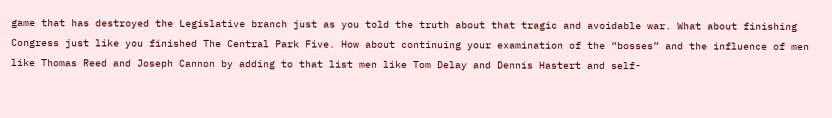game that has destroyed the Legislative branch just as you told the truth about that tragic and avoidable war. What about finishing Congress just like you finished The Central Park Five. How about continuing your examination of the “bosses” and the influence of men like Thomas Reed and Joseph Cannon by adding to that list men like Tom Delay and Dennis Hastert and self-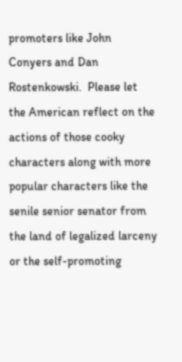promoters like John Conyers and Dan Rostenkowski.  Please let the American reflect on the actions of those cooky characters along with more popular characters like the senile senior senator from the land of legalized larceny or the self-promoting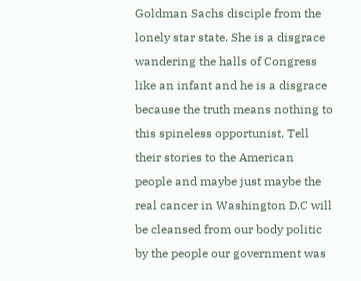Goldman Sachs disciple from the lonely star state. She is a disgrace wandering the halls of Congress like an infant and he is a disgrace because the truth means nothing to this spineless opportunist. Tell their stories to the American people and maybe just maybe the real cancer in Washington D.C will be cleansed from our body politic by the people our government was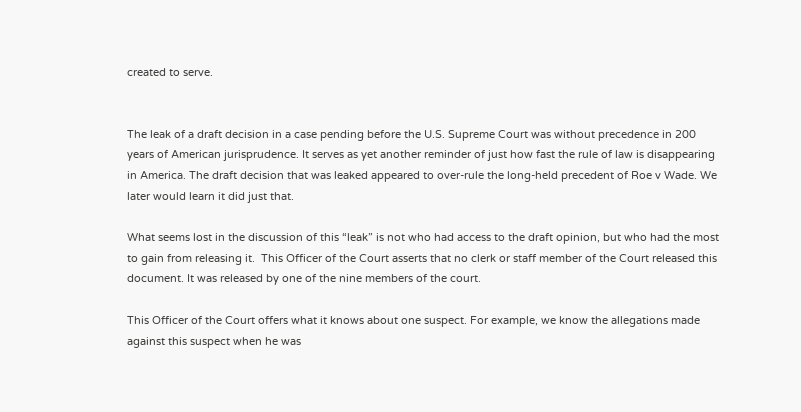created to serve.


The leak of a draft decision in a case pending before the U.S. Supreme Court was without precedence in 200 years of American jurisprudence. It serves as yet another reminder of just how fast the rule of law is disappearing in America. The draft decision that was leaked appeared to over-rule the long-held precedent of Roe v Wade. We later would learn it did just that.

What seems lost in the discussion of this “leak” is not who had access to the draft opinion, but who had the most to gain from releasing it.  This Officer of the Court asserts that no clerk or staff member of the Court released this document. It was released by one of the nine members of the court.

This Officer of the Court offers what it knows about one suspect. For example, we know the allegations made against this suspect when he was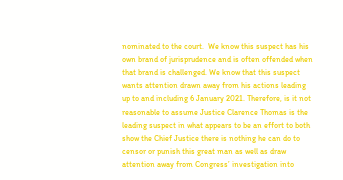nominated to the court.  We know this suspect has his own brand of jurisprudence and is often offended when that brand is challenged. We know that this suspect wants attention drawn away from his actions leading up to and including 6 January 2021. Therefore, is it not reasonable to assume Justice Clarence Thomas is the leading suspect in what appears to be an effort to both show the Chief Justice there is nothing he can do to censor or punish this great man as well as draw attention away from Congress’ investigation into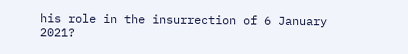his role in the insurrection of 6 January 2021?